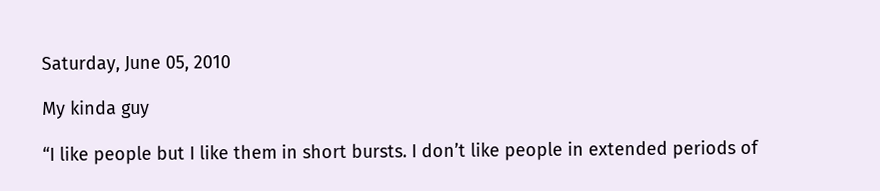Saturday, June 05, 2010

My kinda guy

“I like people but I like them in short bursts. I don’t like people in extended periods of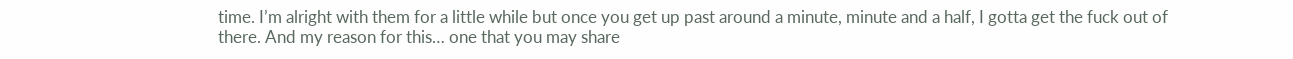time. I’m alright with them for a little while but once you get up past around a minute, minute and a half, I gotta get the fuck out of there. And my reason for this… one that you may share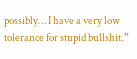possibly… I have a very low tolerance for stupid bullshit.”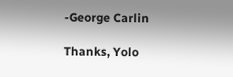-George Carlin

Thanks, Yolo